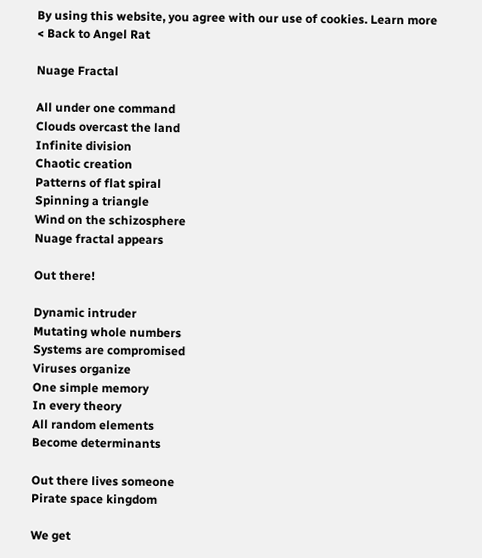By using this website, you agree with our use of cookies. Learn more
< Back to Angel Rat

Nuage Fractal

All under one command
Clouds overcast the land
Infinite division
Chaotic creation
Patterns of flat spiral
Spinning a triangle
Wind on the schizosphere
Nuage fractal appears

Out there!

Dynamic intruder
Mutating whole numbers
Systems are compromised
Viruses organize
One simple memory
In every theory
All random elements
Become determinants

Out there lives someone
Pirate space kingdom

We get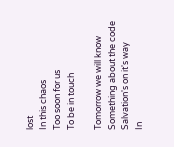lost
In this chaos
Too soon for us
To be in touch

Tomorrow we will know
Something about the code
Salvation's on it's way
In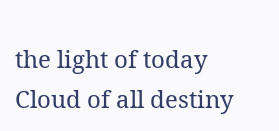the light of today
Cloud of all destiny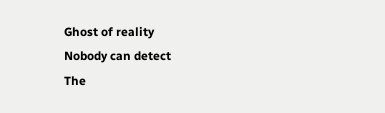Ghost of reality
Nobody can detect
The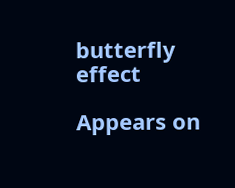butterfly effect

Appears on